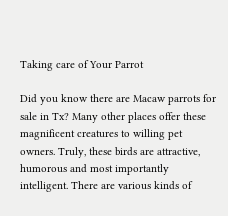Taking care of Your Parrot

Did you know there are Macaw parrots for sale in Tx? Many other places offer these magnificent creatures to willing pet owners. Truly, these birds are attractive, humorous and most importantly intelligent. There are various kinds of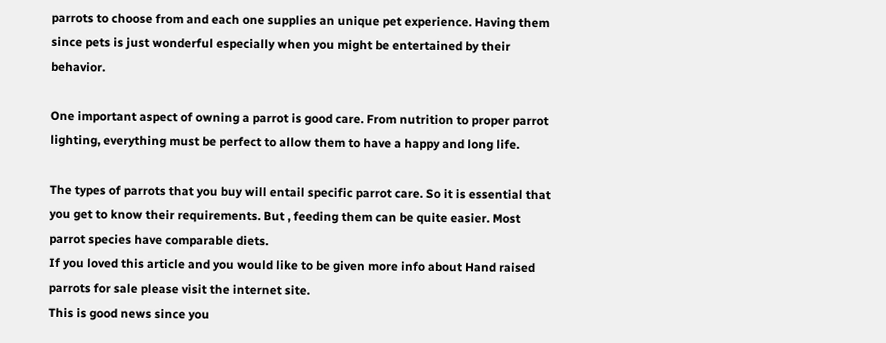parrots to choose from and each one supplies an unique pet experience. Having them since pets is just wonderful especially when you might be entertained by their behavior.

One important aspect of owning a parrot is good care. From nutrition to proper parrot lighting, everything must be perfect to allow them to have a happy and long life.

The types of parrots that you buy will entail specific parrot care. So it is essential that you get to know their requirements. But , feeding them can be quite easier. Most parrot species have comparable diets.
If you loved this article and you would like to be given more info about Hand raised parrots for sale please visit the internet site.
This is good news since you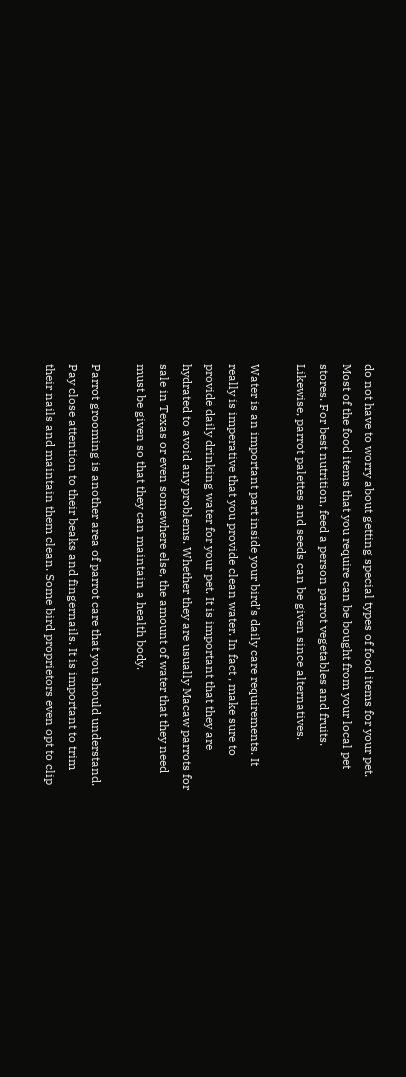do not have to worry about getting special types of food items for your pet. Most of the food items that you require can be bought from your local pet stores. For best nutrition, feed a person parrot vegetables and fruits. Likewise, parrot palettes and seeds can be given since alternatives.

Water is an important part inside your bird’s daily care requirements. It really is imperative that you provide clean water. In fact , make sure to provide daily drinking water for your pet. It is important that they are hydrated to avoid any problems. Whether they are usually Macaw parrots for sale in Texas or even somewhere else, the amount of water that they need must be given so that they can maintain a health body.

Parrot grooming is another area of parrot care that you should understand. Pay close attention to their beaks and fingernails. It is important to trim their nails and maintain them clean. Some bird proprietors even opt to clip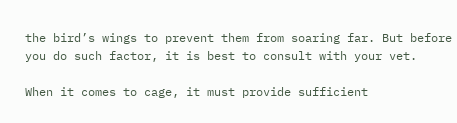the bird’s wings to prevent them from soaring far. But before you do such factor, it is best to consult with your vet.

When it comes to cage, it must provide sufficient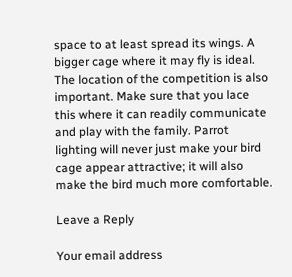space to at least spread its wings. A bigger cage where it may fly is ideal. The location of the competition is also important. Make sure that you lace this where it can readily communicate and play with the family. Parrot lighting will never just make your bird cage appear attractive; it will also make the bird much more comfortable.

Leave a Reply

Your email address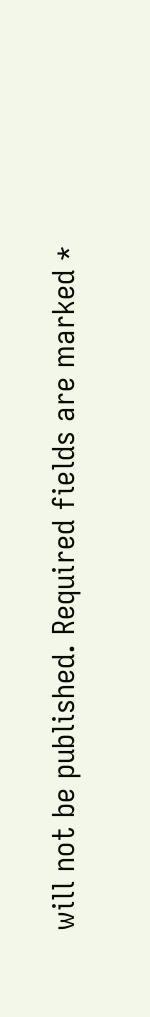will not be published. Required fields are marked *